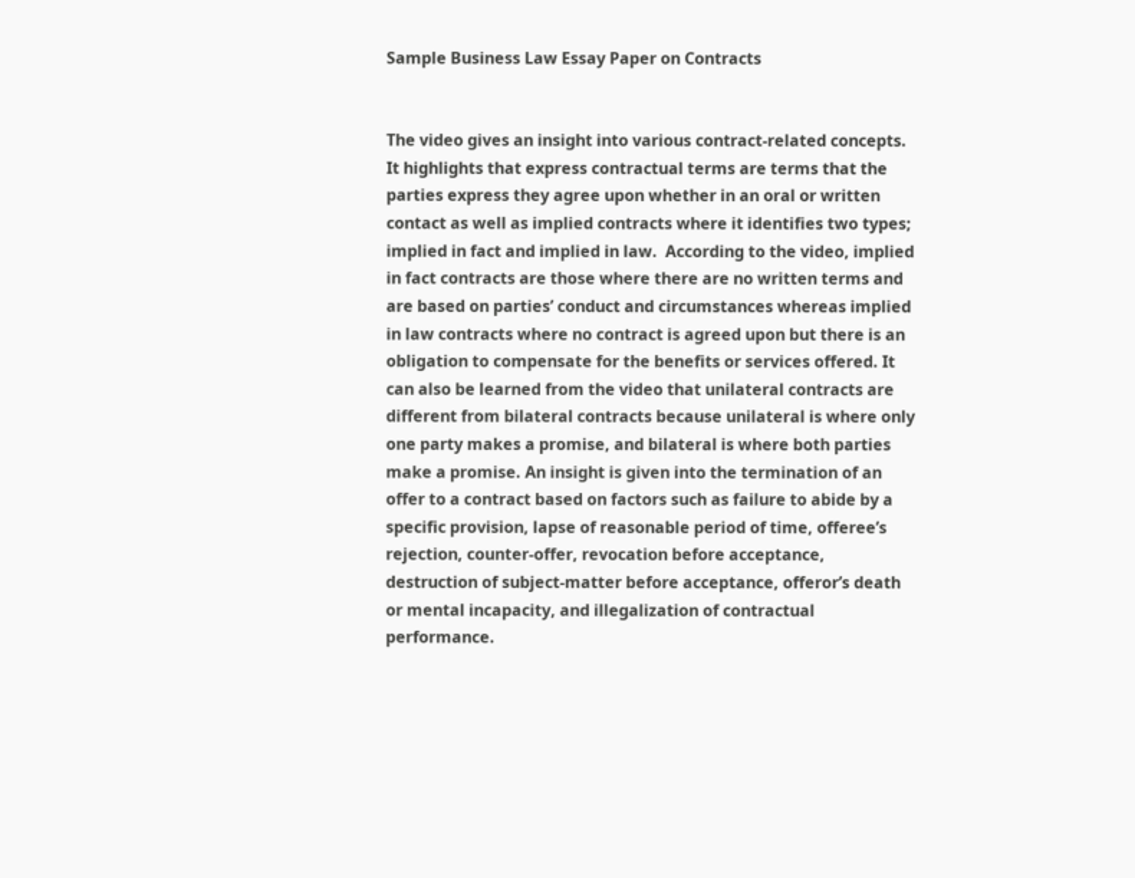Sample Business Law Essay Paper on Contracts


The video gives an insight into various contract-related concepts. It highlights that express contractual terms are terms that the parties express they agree upon whether in an oral or written contact as well as implied contracts where it identifies two types; implied in fact and implied in law.  According to the video, implied in fact contracts are those where there are no written terms and are based on parties’ conduct and circumstances whereas implied in law contracts where no contract is agreed upon but there is an obligation to compensate for the benefits or services offered. It can also be learned from the video that unilateral contracts are different from bilateral contracts because unilateral is where only one party makes a promise, and bilateral is where both parties make a promise. An insight is given into the termination of an offer to a contract based on factors such as failure to abide by a specific provision, lapse of reasonable period of time, offeree’s rejection, counter-offer, revocation before acceptance, destruction of subject-matter before acceptance, offeror’s death or mental incapacity, and illegalization of contractual performance.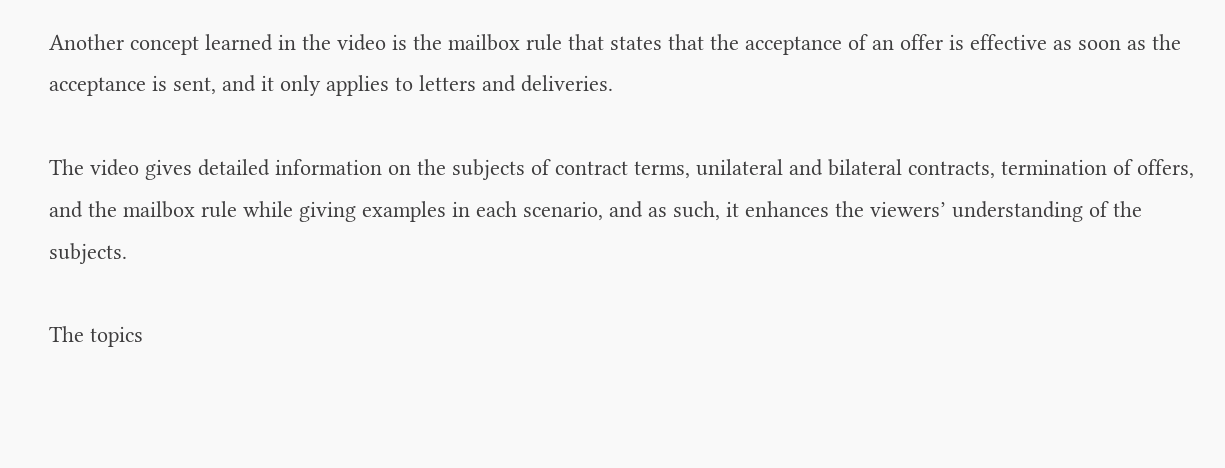Another concept learned in the video is the mailbox rule that states that the acceptance of an offer is effective as soon as the acceptance is sent, and it only applies to letters and deliveries.

The video gives detailed information on the subjects of contract terms, unilateral and bilateral contracts, termination of offers, and the mailbox rule while giving examples in each scenario, and as such, it enhances the viewers’ understanding of the subjects.

The topics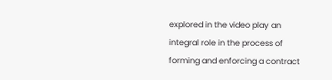explored in the video play an integral role in the process of forming and enforcing a contract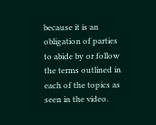because it is an obligation of parties to abide by or follow the terms outlined in each of the topics as seen in the video.